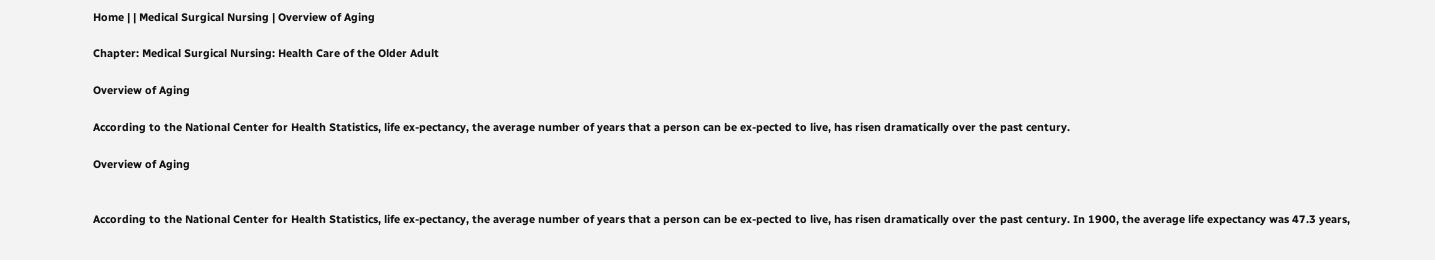Home | | Medical Surgical Nursing | Overview of Aging

Chapter: Medical Surgical Nursing: Health Care of the Older Adult

Overview of Aging

According to the National Center for Health Statistics, life ex-pectancy, the average number of years that a person can be ex-pected to live, has risen dramatically over the past century.

Overview of Aging


According to the National Center for Health Statistics, life ex-pectancy, the average number of years that a person can be ex-pected to live, has risen dramatically over the past century. In 1900, the average life expectancy was 47.3 years,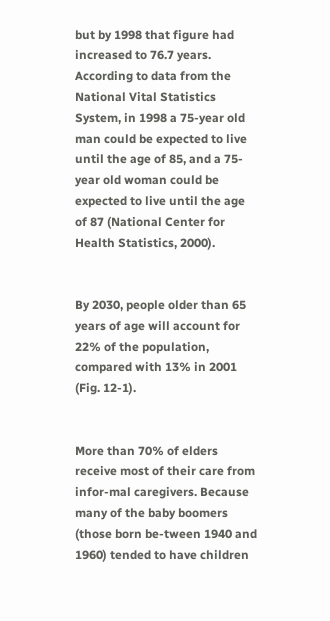but by 1998 that figure had increased to 76.7 years. According to data from the National Vital Statistics System, in 1998 a 75-year old man could be expected to live until the age of 85, and a 75-year old woman could be expected to live until the age of 87 (National Center for Health Statistics, 2000).


By 2030, people older than 65 years of age will account for 22% of the population, compared with 13% in 2001 (Fig. 12-1).


More than 70% of elders receive most of their care from infor-mal caregivers. Because many of the baby boomers (those born be-tween 1940 and 1960) tended to have children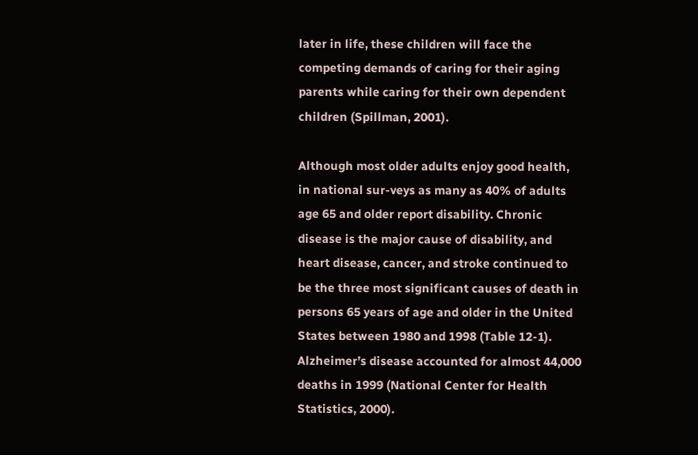later in life, these children will face the competing demands of caring for their aging parents while caring for their own dependent children (Spillman, 2001).

Although most older adults enjoy good health, in national sur-veys as many as 40% of adults age 65 and older report disability. Chronic disease is the major cause of disability, and heart disease, cancer, and stroke continued to be the three most significant causes of death in persons 65 years of age and older in the United States between 1980 and 1998 (Table 12-1). Alzheimer’s disease accounted for almost 44,000 deaths in 1999 (National Center for Health Statistics, 2000).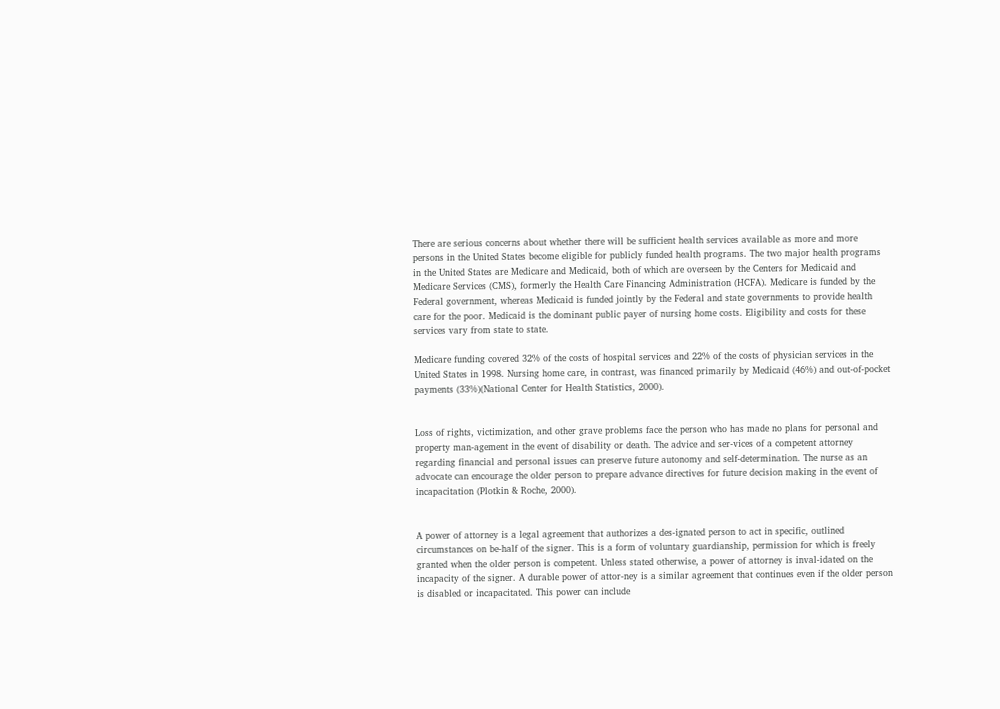There are serious concerns about whether there will be sufficient health services available as more and more persons in the United States become eligible for publicly funded health programs. The two major health programs in the United States are Medicare and Medicaid, both of which are overseen by the Centers for Medicaid and Medicare Services (CMS), formerly the Health Care Financing Administration (HCFA). Medicare is funded by the Federal government, whereas Medicaid is funded jointly by the Federal and state governments to provide health care for the poor. Medicaid is the dominant public payer of nursing home costs. Eligibility and costs for these services vary from state to state.

Medicare funding covered 32% of the costs of hospital services and 22% of the costs of physician services in the United States in 1998. Nursing home care, in contrast, was financed primarily by Medicaid (46%) and out-of-pocket payments (33%)(National Center for Health Statistics, 2000).


Loss of rights, victimization, and other grave problems face the person who has made no plans for personal and property man-agement in the event of disability or death. The advice and ser-vices of a competent attorney regarding financial and personal issues can preserve future autonomy and self-determination. The nurse as an advocate can encourage the older person to prepare advance directives for future decision making in the event of incapacitation (Plotkin & Roche, 2000).


A power of attorney is a legal agreement that authorizes a des-ignated person to act in specific, outlined circumstances on be-half of the signer. This is a form of voluntary guardianship, permission for which is freely granted when the older person is competent. Unless stated otherwise, a power of attorney is inval-idated on the incapacity of the signer. A durable power of attor-ney is a similar agreement that continues even if the older person is disabled or incapacitated. This power can include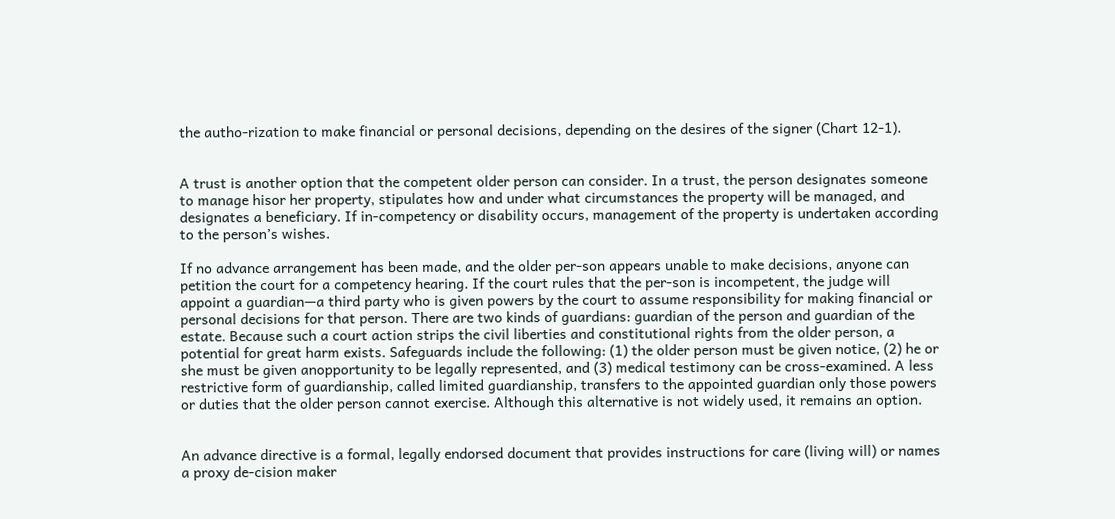the autho-rization to make financial or personal decisions, depending on the desires of the signer (Chart 12-1).


A trust is another option that the competent older person can consider. In a trust, the person designates someone to manage hisor her property, stipulates how and under what circumstances the property will be managed, and designates a beneficiary. If in-competency or disability occurs, management of the property is undertaken according to the person’s wishes.

If no advance arrangement has been made, and the older per-son appears unable to make decisions, anyone can petition the court for a competency hearing. If the court rules that the per-son is incompetent, the judge will appoint a guardian—a third party who is given powers by the court to assume responsibility for making financial or personal decisions for that person. There are two kinds of guardians: guardian of the person and guardian of the estate. Because such a court action strips the civil liberties and constitutional rights from the older person, a potential for great harm exists. Safeguards include the following: (1) the older person must be given notice, (2) he or she must be given anopportunity to be legally represented, and (3) medical testimony can be cross-examined. A less restrictive form of guardianship, called limited guardianship, transfers to the appointed guardian only those powers or duties that the older person cannot exercise. Although this alternative is not widely used, it remains an option.


An advance directive is a formal, legally endorsed document that provides instructions for care (living will) or names a proxy de-cision maker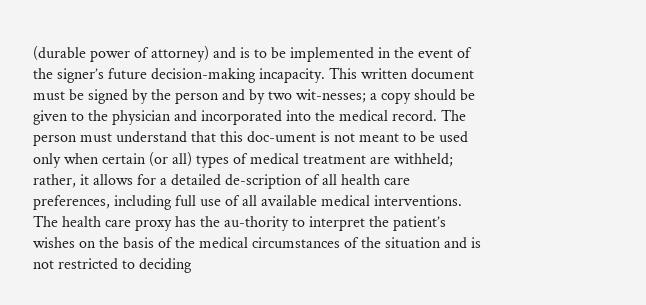(durable power of attorney) and is to be implemented in the event of the signer’s future decision-making incapacity. This written document must be signed by the person and by two wit-nesses; a copy should be given to the physician and incorporated into the medical record. The person must understand that this doc-ument is not meant to be used only when certain (or all) types of medical treatment are withheld; rather, it allows for a detailed de-scription of all health care preferences, including full use of all available medical interventions. The health care proxy has the au-thority to interpret the patient’s wishes on the basis of the medical circumstances of the situation and is not restricted to deciding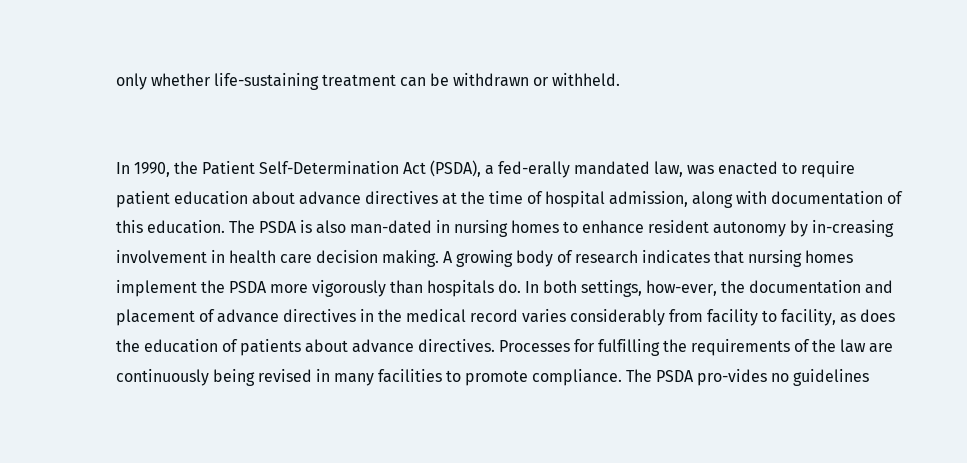only whether life-sustaining treatment can be withdrawn or withheld.


In 1990, the Patient Self-Determination Act (PSDA), a fed-erally mandated law, was enacted to require patient education about advance directives at the time of hospital admission, along with documentation of this education. The PSDA is also man-dated in nursing homes to enhance resident autonomy by in-creasing involvement in health care decision making. A growing body of research indicates that nursing homes implement the PSDA more vigorously than hospitals do. In both settings, how-ever, the documentation and placement of advance directives in the medical record varies considerably from facility to facility, as does the education of patients about advance directives. Processes for fulfilling the requirements of the law are continuously being revised in many facilities to promote compliance. The PSDA pro-vides no guidelines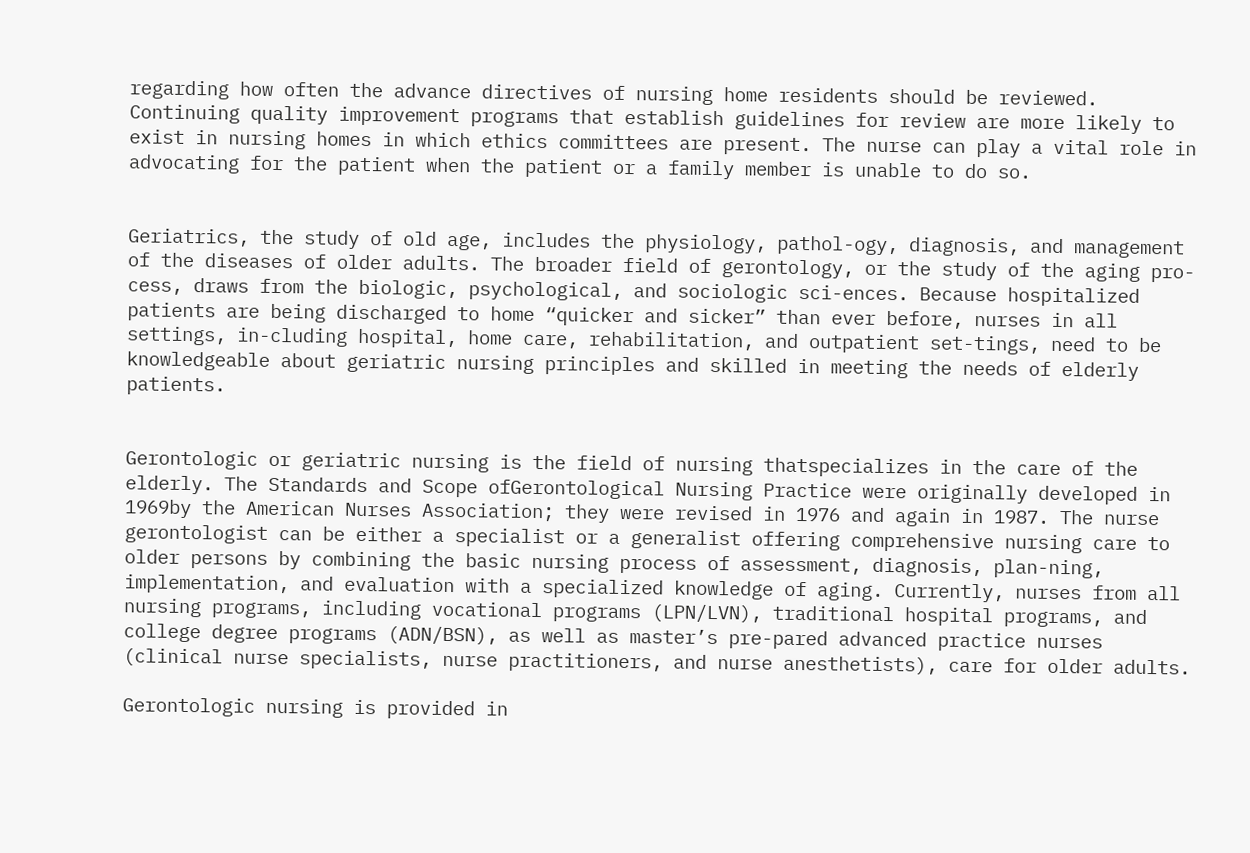regarding how often the advance directives of nursing home residents should be reviewed. Continuing quality improvement programs that establish guidelines for review are more likely to exist in nursing homes in which ethics committees are present. The nurse can play a vital role in advocating for the patient when the patient or a family member is unable to do so.


Geriatrics, the study of old age, includes the physiology, pathol-ogy, diagnosis, and management of the diseases of older adults. The broader field of gerontology, or the study of the aging pro-cess, draws from the biologic, psychological, and sociologic sci-ences. Because hospitalized patients are being discharged to home “quicker and sicker” than ever before, nurses in all settings, in-cluding hospital, home care, rehabilitation, and outpatient set-tings, need to be knowledgeable about geriatric nursing principles and skilled in meeting the needs of elderly patients.


Gerontologic or geriatric nursing is the field of nursing thatspecializes in the care of the elderly. The Standards and Scope ofGerontological Nursing Practice were originally developed in 1969by the American Nurses Association; they were revised in 1976 and again in 1987. The nurse gerontologist can be either a specialist or a generalist offering comprehensive nursing care to older persons by combining the basic nursing process of assessment, diagnosis, plan-ning, implementation, and evaluation with a specialized knowledge of aging. Currently, nurses from all nursing programs, including vocational programs (LPN/LVN), traditional hospital programs, and college degree programs (ADN/BSN), as well as master’s pre-pared advanced practice nurses (clinical nurse specialists, nurse practitioners, and nurse anesthetists), care for older adults.

Gerontologic nursing is provided in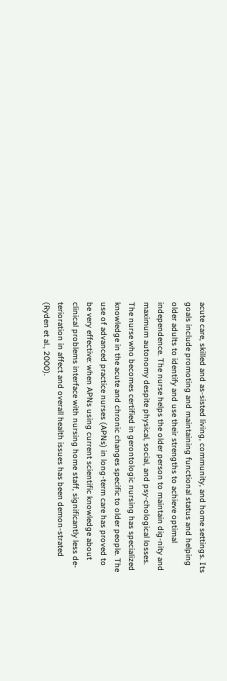acute care, skilled and as-sisted living, community, and home settings. Its goals include promoting and maintaining functional status and helping older adults to identify and use their strengths to achieve optimal independence. The nurse helps the older person to maintain dig-nity and maximum autonomy despite physical, social, and psy-chological losses. The nurse who becomes certified in gerontologic nursing has specialized knowledge in the acute and chronic changes specific to older people. The use of advanced practice nurses (APNs) in long-term care has proved to be very effective: when APNs using current scientific knowledge about clinical problems interface with nursing home staff, significantly less de-terioration in affect and overall health issues has been demon-strated (Ryden et al., 2000).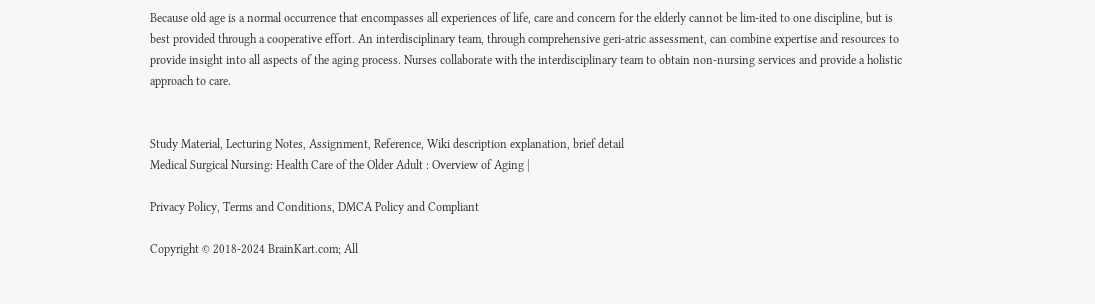Because old age is a normal occurrence that encompasses all experiences of life, care and concern for the elderly cannot be lim-ited to one discipline, but is best provided through a cooperative effort. An interdisciplinary team, through comprehensive geri-atric assessment, can combine expertise and resources to provide insight into all aspects of the aging process. Nurses collaborate with the interdisciplinary team to obtain non-nursing services and provide a holistic approach to care.


Study Material, Lecturing Notes, Assignment, Reference, Wiki description explanation, brief detail
Medical Surgical Nursing: Health Care of the Older Adult : Overview of Aging |

Privacy Policy, Terms and Conditions, DMCA Policy and Compliant

Copyright © 2018-2024 BrainKart.com; All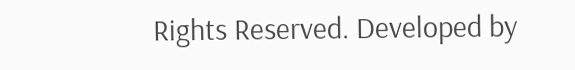Rights Reserved. Developed by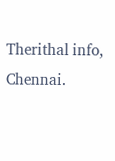Therithal info, Chennai.